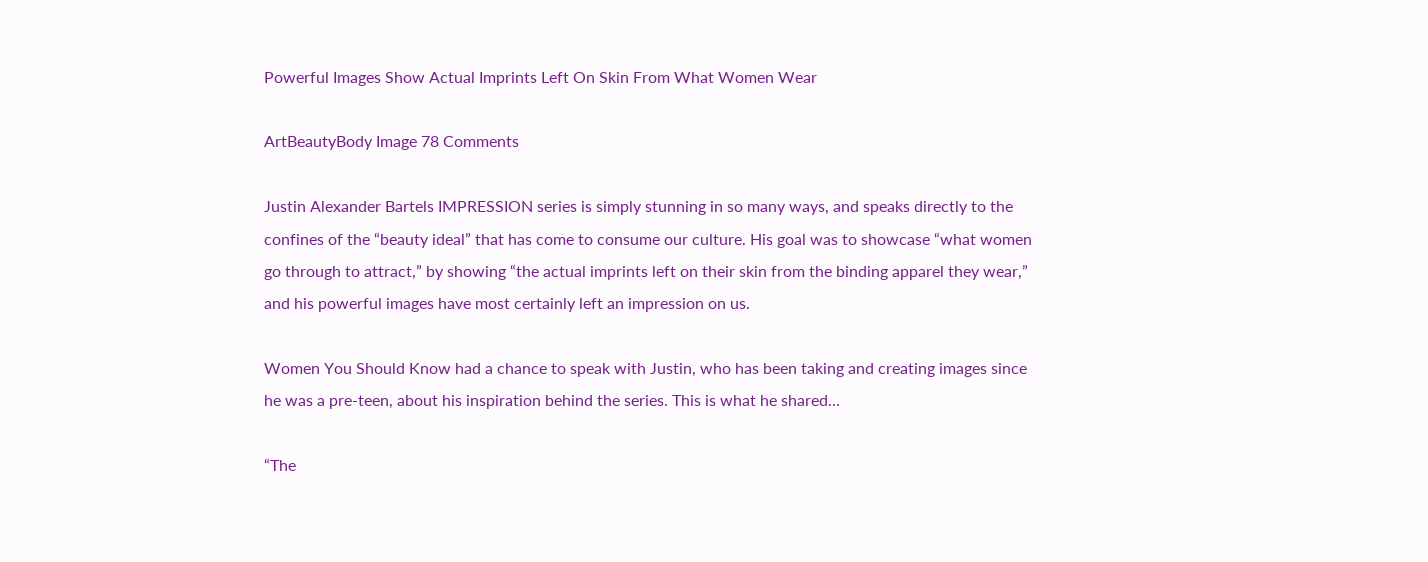Powerful Images Show Actual Imprints Left On Skin From What Women Wear

ArtBeautyBody Image 78 Comments

Justin Alexander Bartels IMPRESSION series is simply stunning in so many ways, and speaks directly to the confines of the “beauty ideal” that has come to consume our culture. His goal was to showcase “what women go through to attract,” by showing “the actual imprints left on their skin from the binding apparel they wear,” and his powerful images have most certainly left an impression on us.

Women You Should Know had a chance to speak with Justin, who has been taking and creating images since he was a pre-teen, about his inspiration behind the series. This is what he shared…

“The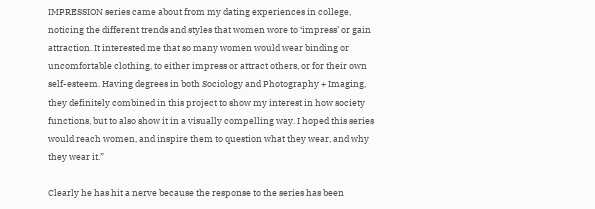IMPRESSION series came about from my dating experiences in college, noticing the different trends and styles that women wore to ‘impress’ or gain attraction. It interested me that so many women would wear binding or uncomfortable clothing, to either impress or attract others, or for their own self-esteem. Having degrees in both Sociology and Photography + Imaging, they definitely combined in this project to show my interest in how society functions, but to also show it in a visually compelling way. I hoped this series would reach women, and inspire them to question what they wear, and why they wear it.”

Clearly he has hit a nerve because the response to the series has been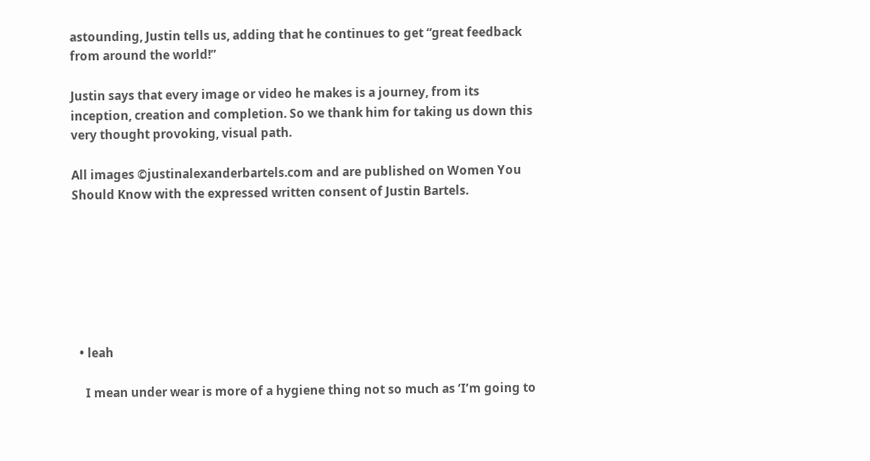astounding, Justin tells us, adding that he continues to get “great feedback from around the world!”

Justin says that every image or video he makes is a journey, from its inception, creation and completion. So we thank him for taking us down this very thought provoking, visual path.

All images ©justinalexanderbartels.com and are published on Women You Should Know with the expressed written consent of Justin Bartels.







  • leah

    I mean under wear is more of a hygiene thing not so much as ‘I’m going to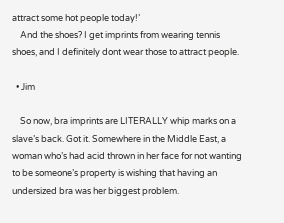attract some hot people today!’
    And the shoes? I get imprints from wearing tennis shoes, and I definitely dont wear those to attract people.

  • Jim

    So now, bra imprints are LITERALLY whip marks on a slave’s back. Got it. Somewhere in the Middle East, a woman who’s had acid thrown in her face for not wanting to be someone’s property is wishing that having an undersized bra was her biggest problem.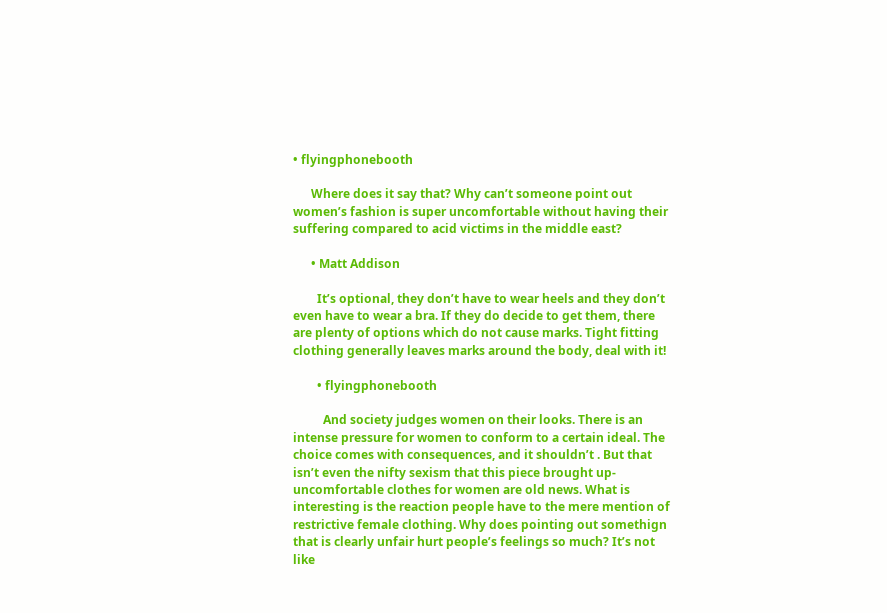• flyingphonebooth

      Where does it say that? Why can’t someone point out women’s fashion is super uncomfortable without having their suffering compared to acid victims in the middle east?

      • Matt Addison

        It’s optional, they don’t have to wear heels and they don’t even have to wear a bra. If they do decide to get them, there are plenty of options which do not cause marks. Tight fitting clothing generally leaves marks around the body, deal with it!

        • flyingphonebooth

          And society judges women on their looks. There is an intense pressure for women to conform to a certain ideal. The choice comes with consequences, and it shouldn’t . But that isn’t even the nifty sexism that this piece brought up- uncomfortable clothes for women are old news. What is interesting is the reaction people have to the mere mention of restrictive female clothing. Why does pointing out somethign that is clearly unfair hurt people’s feelings so much? It’s not like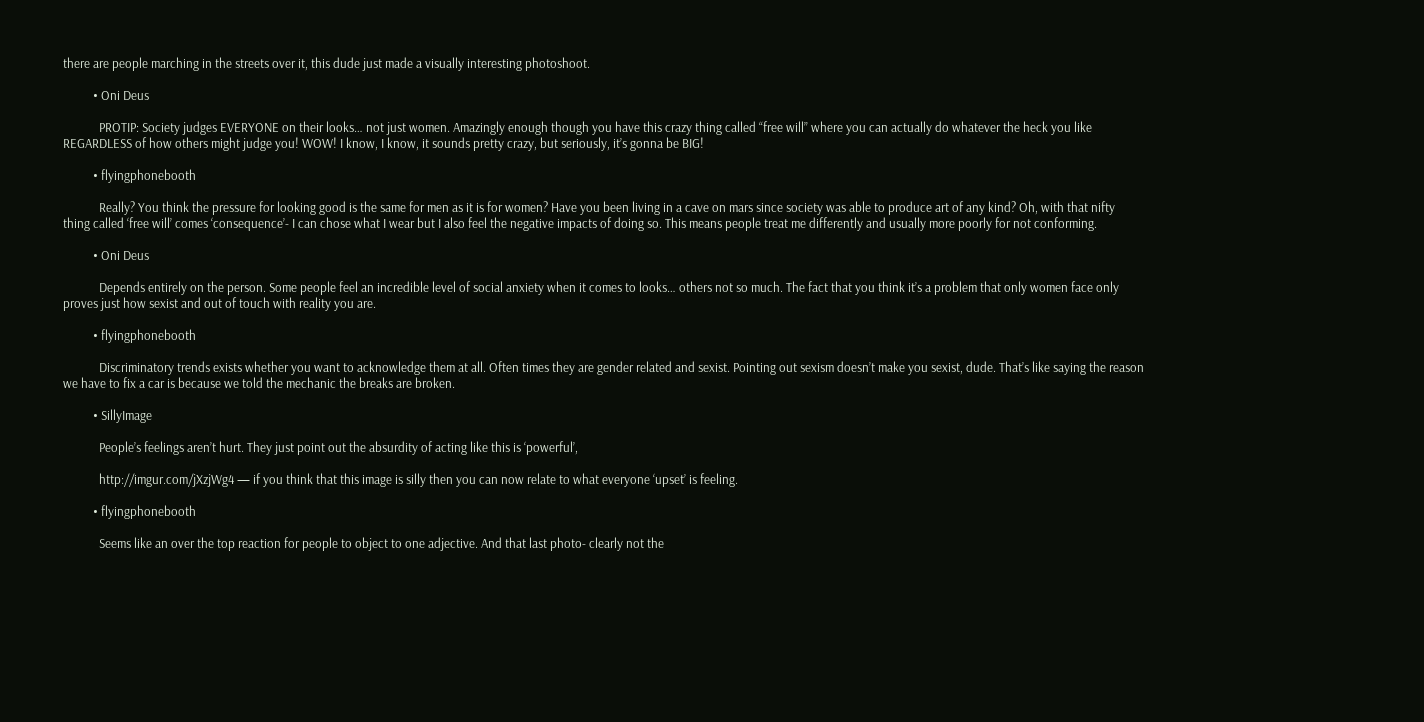there are people marching in the streets over it, this dude just made a visually interesting photoshoot.

          • Oni Deus

            PROTIP: Society judges EVERYONE on their looks… not just women. Amazingly enough though you have this crazy thing called “free will” where you can actually do whatever the heck you like REGARDLESS of how others might judge you! WOW! I know, I know, it sounds pretty crazy, but seriously, it’s gonna be BIG!

          • flyingphonebooth

            Really? You think the pressure for looking good is the same for men as it is for women? Have you been living in a cave on mars since society was able to produce art of any kind? Oh, with that nifty thing called ‘free will’ comes ‘consequence’- I can chose what I wear but I also feel the negative impacts of doing so. This means people treat me differently and usually more poorly for not conforming.

          • Oni Deus

            Depends entirely on the person. Some people feel an incredible level of social anxiety when it comes to looks… others not so much. The fact that you think it’s a problem that only women face only proves just how sexist and out of touch with reality you are.

          • flyingphonebooth

            Discriminatory trends exists whether you want to acknowledge them at all. Often times they are gender related and sexist. Pointing out sexism doesn’t make you sexist, dude. That’s like saying the reason we have to fix a car is because we told the mechanic the breaks are broken.

          • SillyImage

            People’s feelings aren’t hurt. They just point out the absurdity of acting like this is ‘powerful’,

            http://imgur.com/jXzjWg4 — if you think that this image is silly then you can now relate to what everyone ‘upset’ is feeling.

          • flyingphonebooth

            Seems like an over the top reaction for people to object to one adjective. And that last photo- clearly not the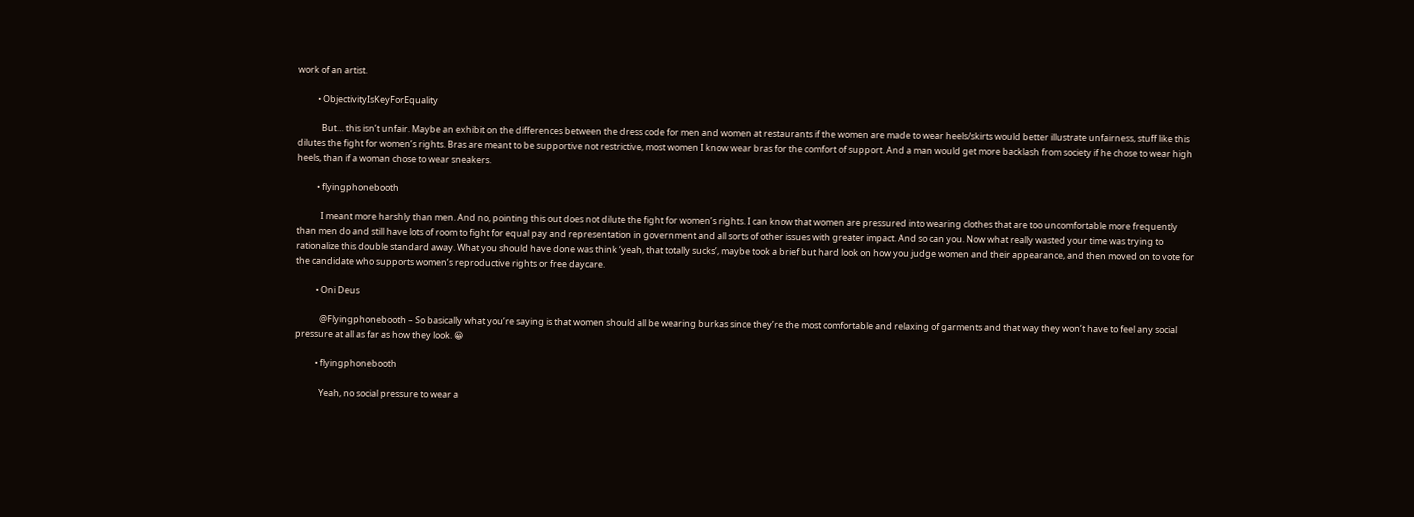work of an artist.

          • ObjectivityIsKeyForEquality

            But… this isn’t unfair. Maybe an exhibit on the differences between the dress code for men and women at restaurants if the women are made to wear heels/skirts would better illustrate unfairness, stuff like this dilutes the fight for women’s rights. Bras are meant to be supportive not restrictive, most women I know wear bras for the comfort of support. And a man would get more backlash from society if he chose to wear high heels, than if a woman chose to wear sneakers.

          • flyingphonebooth

            I meant more harshly than men. And no, pointing this out does not dilute the fight for women’s rights. I can know that women are pressured into wearing clothes that are too uncomfortable more frequently than men do and still have lots of room to fight for equal pay and representation in government and all sorts of other issues with greater impact. And so can you. Now what really wasted your time was trying to rationalize this double standard away. What you should have done was think ‘yeah, that totally sucks’, maybe took a brief but hard look on how you judge women and their appearance, and then moved on to vote for the candidate who supports women’s reproductive rights or free daycare.

          • Oni Deus

            @Flyingphonebooth – So basically what you’re saying is that women should all be wearing burkas since they’re the most comfortable and relaxing of garments and that way they won’t have to feel any social pressure at all as far as how they look. 😀

          • flyingphonebooth

            Yeah, no social pressure to wear a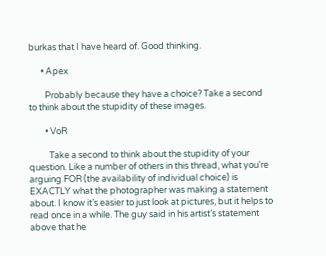burkas that I have heard of. Good thinking.

      • Apex

        Probably because they have a choice? Take a second to think about the stupidity of these images.

        • VoR

          Take a second to think about the stupidity of your question. Like a number of others in this thread, what you’re arguing FOR (the availability of individual choice) is EXACTLY what the photographer was making a statement about. I know it’s easier to just look at pictures, but it helps to read once in a while. The guy said in his artist’s statement above that he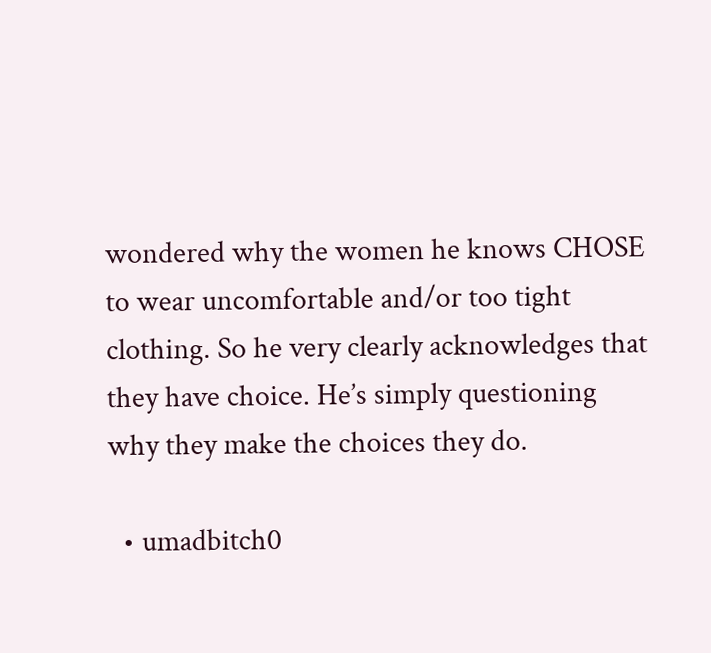wondered why the women he knows CHOSE to wear uncomfortable and/or too tight clothing. So he very clearly acknowledges that they have choice. He’s simply questioning why they make the choices they do.

  • umadbitch0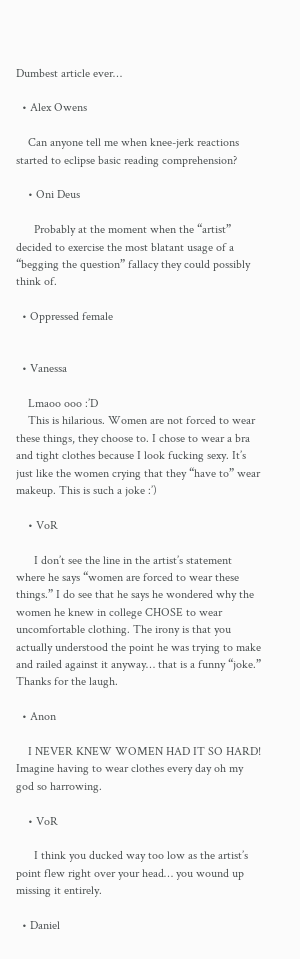Dumbest article ever…

  • Alex Owens

    Can anyone tell me when knee-jerk reactions started to eclipse basic reading comprehension?

    • Oni Deus

      Probably at the moment when the “artist” decided to exercise the most blatant usage of a “begging the question” fallacy they could possibly think of.

  • Oppressed female


  • Vanessa

    Lmaoo ooo :’D
    This is hilarious. Women are not forced to wear these things, they choose to. I chose to wear a bra and tight clothes because I look fucking sexy. It’s just like the women crying that they “have to” wear makeup. This is such a joke :’)

    • VoR

      I don’t see the line in the artist’s statement where he says “women are forced to wear these things.” I do see that he says he wondered why the women he knew in college CHOSE to wear uncomfortable clothing. The irony is that you actually understood the point he was trying to make and railed against it anyway… that is a funny “joke.” Thanks for the laugh.

  • Anon

    I NEVER KNEW WOMEN HAD IT SO HARD! Imagine having to wear clothes every day oh my god so harrowing.

    • VoR

      I think you ducked way too low as the artist’s point flew right over your head… you wound up missing it entirely.

  • Daniel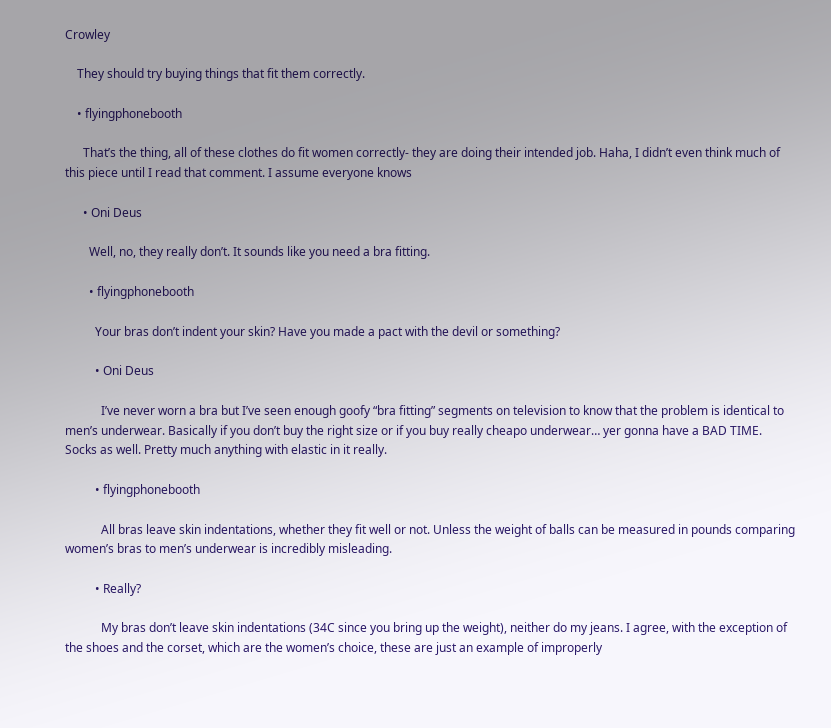Crowley

    They should try buying things that fit them correctly.

    • flyingphonebooth

      That’s the thing, all of these clothes do fit women correctly- they are doing their intended job. Haha, I didn’t even think much of this piece until I read that comment. I assume everyone knows

      • Oni Deus

        Well, no, they really don’t. It sounds like you need a bra fitting.

        • flyingphonebooth

          Your bras don’t indent your skin? Have you made a pact with the devil or something?

          • Oni Deus

            I’ve never worn a bra but I’ve seen enough goofy “bra fitting” segments on television to know that the problem is identical to men’s underwear. Basically if you don’t buy the right size or if you buy really cheapo underwear… yer gonna have a BAD TIME. Socks as well. Pretty much anything with elastic in it really.

          • flyingphonebooth

            All bras leave skin indentations, whether they fit well or not. Unless the weight of balls can be measured in pounds comparing women’s bras to men’s underwear is incredibly misleading.

          • Really?

            My bras don’t leave skin indentations (34C since you bring up the weight), neither do my jeans. I agree, with the exception of the shoes and the corset, which are the women’s choice, these are just an example of improperly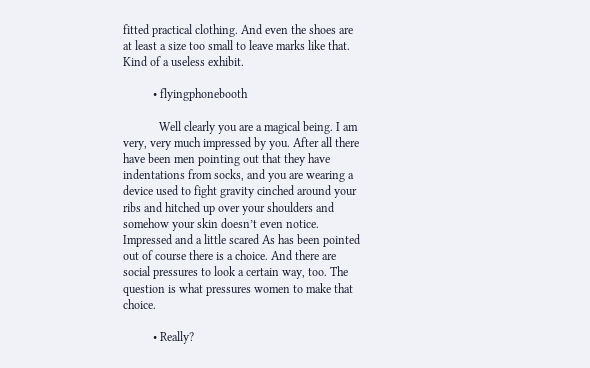fitted practical clothing. And even the shoes are at least a size too small to leave marks like that. Kind of a useless exhibit.

          • flyingphonebooth

            Well clearly you are a magical being. I am very, very much impressed by you. After all there have been men pointing out that they have indentations from socks, and you are wearing a device used to fight gravity cinched around your ribs and hitched up over your shoulders and somehow your skin doesn’t even notice. Impressed and a little scared As has been pointed out of course there is a choice. And there are social pressures to look a certain way, too. The question is what pressures women to make that choice.

          • Really?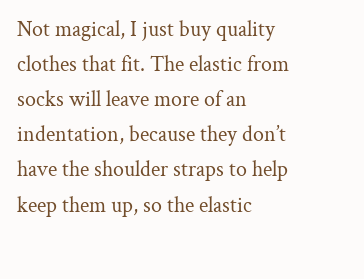Not magical, I just buy quality clothes that fit. The elastic from socks will leave more of an indentation, because they don’t have the shoulder straps to help keep them up, so the elastic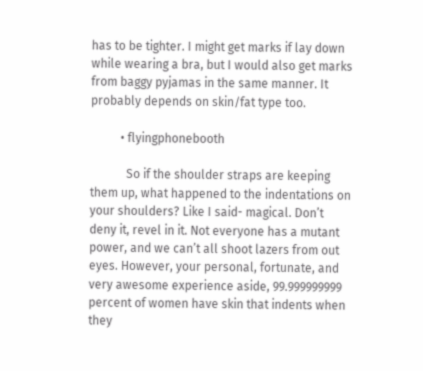has to be tighter. I might get marks if lay down while wearing a bra, but I would also get marks from baggy pyjamas in the same manner. It probably depends on skin/fat type too.

          • flyingphonebooth

            So if the shoulder straps are keeping them up, what happened to the indentations on your shoulders? Like I said- magical. Don’t deny it, revel in it. Not everyone has a mutant power, and we can’t all shoot lazers from out eyes. However, your personal, fortunate, and very awesome experience aside, 99.999999999 percent of women have skin that indents when they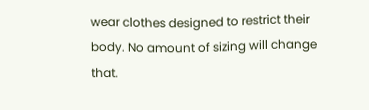wear clothes designed to restrict their body. No amount of sizing will change that.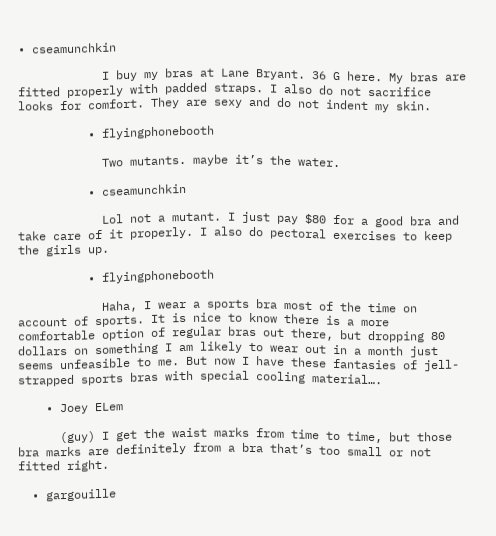• cseamunchkin

            I buy my bras at Lane Bryant. 36 G here. My bras are fitted properly with padded straps. I also do not sacrifice looks for comfort. They are sexy and do not indent my skin.

          • flyingphonebooth

            Two mutants. maybe it’s the water.

          • cseamunchkin

            Lol not a mutant. I just pay $80 for a good bra and take care of it properly. I also do pectoral exercises to keep the girls up.

          • flyingphonebooth

            Haha, I wear a sports bra most of the time on account of sports. It is nice to know there is a more comfortable option of regular bras out there, but dropping 80 dollars on something I am likely to wear out in a month just seems unfeasible to me. But now I have these fantasies of jell-strapped sports bras with special cooling material….

    • Joey ELem

      (guy) I get the waist marks from time to time, but those bra marks are definitely from a bra that’s too small or not fitted right.

  • gargouille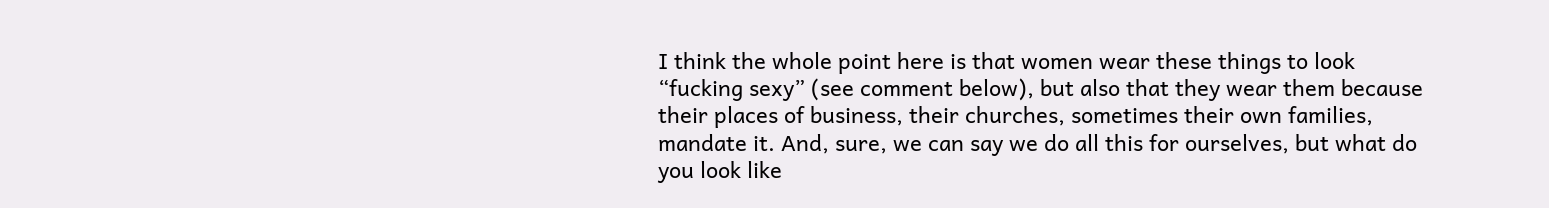I think the whole point here is that women wear these things to look “fucking sexy” (see comment below), but also that they wear them because their places of business, their churches, sometimes their own families, mandate it. And, sure, we can say we do all this for ourselves, but what do you look like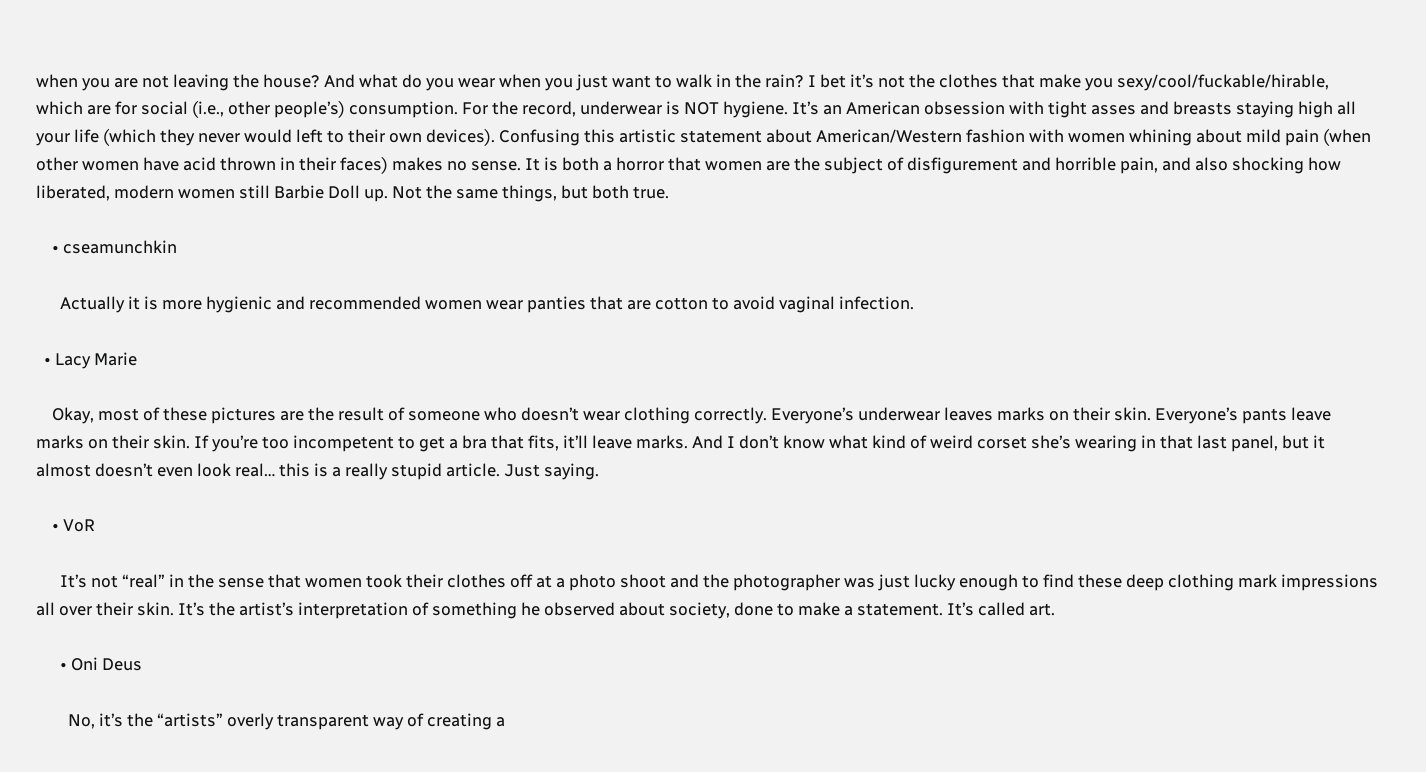when you are not leaving the house? And what do you wear when you just want to walk in the rain? I bet it’s not the clothes that make you sexy/cool/fuckable/hirable, which are for social (i.e., other people’s) consumption. For the record, underwear is NOT hygiene. It’s an American obsession with tight asses and breasts staying high all your life (which they never would left to their own devices). Confusing this artistic statement about American/Western fashion with women whining about mild pain (when other women have acid thrown in their faces) makes no sense. It is both a horror that women are the subject of disfigurement and horrible pain, and also shocking how liberated, modern women still Barbie Doll up. Not the same things, but both true.

    • cseamunchkin

      Actually it is more hygienic and recommended women wear panties that are cotton to avoid vaginal infection.

  • Lacy Marie

    Okay, most of these pictures are the result of someone who doesn’t wear clothing correctly. Everyone’s underwear leaves marks on their skin. Everyone’s pants leave marks on their skin. If you’re too incompetent to get a bra that fits, it’ll leave marks. And I don’t know what kind of weird corset she’s wearing in that last panel, but it almost doesn’t even look real… this is a really stupid article. Just saying.

    • VoR

      It’s not “real” in the sense that women took their clothes off at a photo shoot and the photographer was just lucky enough to find these deep clothing mark impressions all over their skin. It’s the artist’s interpretation of something he observed about society, done to make a statement. It’s called art.

      • Oni Deus

        No, it’s the “artists” overly transparent way of creating a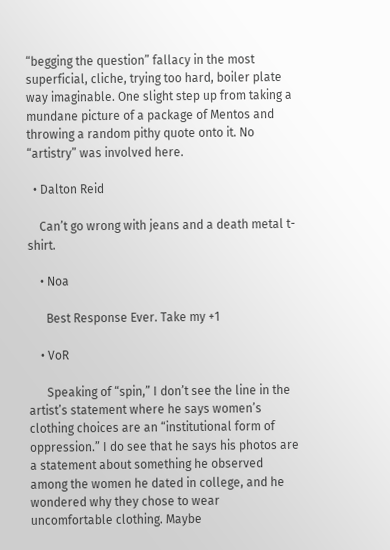“begging the question” fallacy in the most superficial, cliche, trying too hard, boiler plate way imaginable. One slight step up from taking a mundane picture of a package of Mentos and throwing a random pithy quote onto it. No “artistry” was involved here.

  • Dalton Reid

    Can’t go wrong with jeans and a death metal t-shirt.

    • Noa

      Best Response Ever. Take my +1

    • VoR

      Speaking of “spin,” I don’t see the line in the artist’s statement where he says women’s clothing choices are an “institutional form of oppression.” I do see that he says his photos are a statement about something he observed among the women he dated in college, and he wondered why they chose to wear uncomfortable clothing. Maybe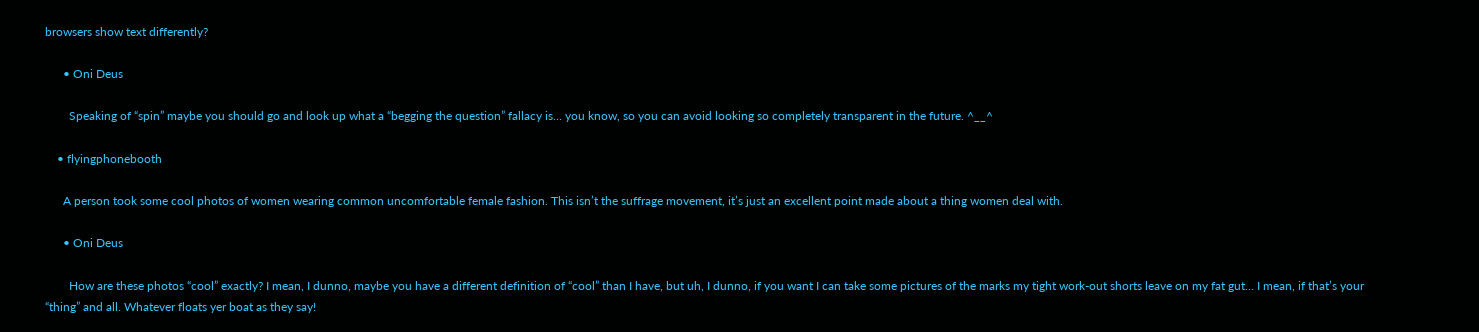browsers show text differently?

      • Oni Deus

        Speaking of “spin” maybe you should go and look up what a “begging the question” fallacy is… you know, so you can avoid looking so completely transparent in the future. ^__^

    • flyingphonebooth

      A person took some cool photos of women wearing common uncomfortable female fashion. This isn’t the suffrage movement, it’s just an excellent point made about a thing women deal with.

      • Oni Deus

        How are these photos “cool” exactly? I mean, I dunno, maybe you have a different definition of “cool” than I have, but uh, I dunno, if you want I can take some pictures of the marks my tight work-out shorts leave on my fat gut… I mean, if that’s your “thing” and all. Whatever floats yer boat as they say!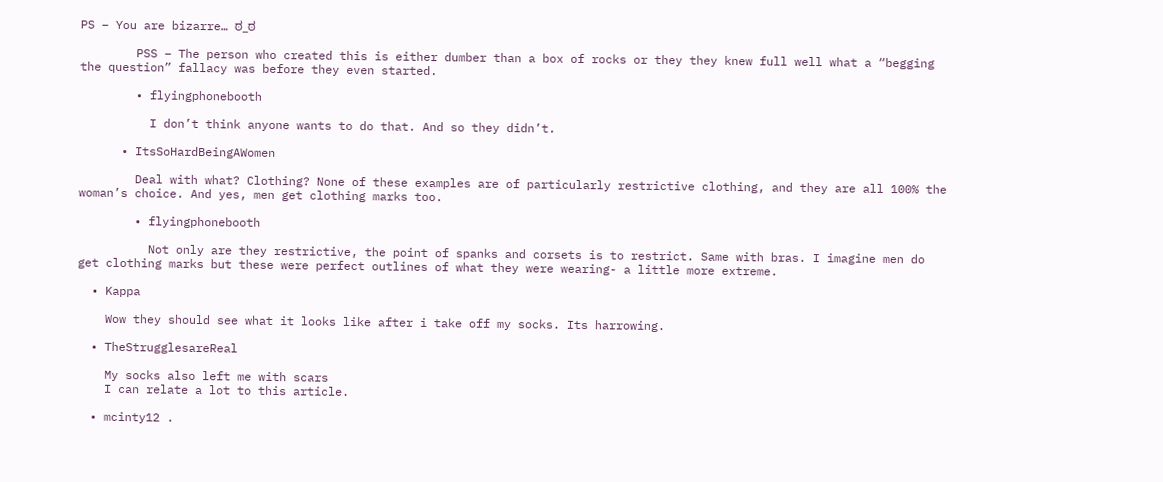PS – You are bizarre… ಠ_ಠ

        PSS – The person who created this is either dumber than a box of rocks or they they knew full well what a “begging the question” fallacy was before they even started.

        • flyingphonebooth

          I don’t think anyone wants to do that. And so they didn’t.

      • ItsSoHardBeingAWomen

        Deal with what? Clothing? None of these examples are of particularly restrictive clothing, and they are all 100% the woman’s choice. And yes, men get clothing marks too.

        • flyingphonebooth

          Not only are they restrictive, the point of spanks and corsets is to restrict. Same with bras. I imagine men do get clothing marks but these were perfect outlines of what they were wearing- a little more extreme.

  • Kappa

    Wow they should see what it looks like after i take off my socks. Its harrowing.

  • TheStrugglesareReal

    My socks also left me with scars
    I can relate a lot to this article.

  • mcinty12 .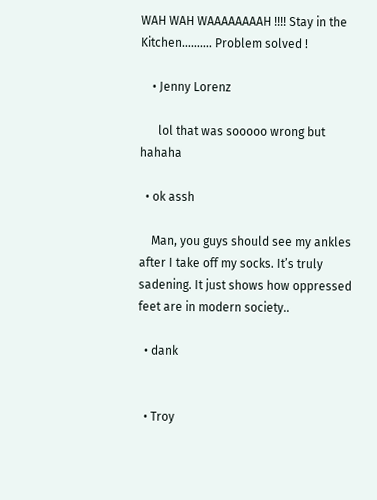WAH WAH WAAAAAAAAH !!!! Stay in the Kitchen………. Problem solved !

    • Jenny Lorenz

      lol that was sooooo wrong but hahaha

  • ok assh

    Man, you guys should see my ankles after I take off my socks. It’s truly sadening. It just shows how oppressed feet are in modern society..

  • dank


  • Troy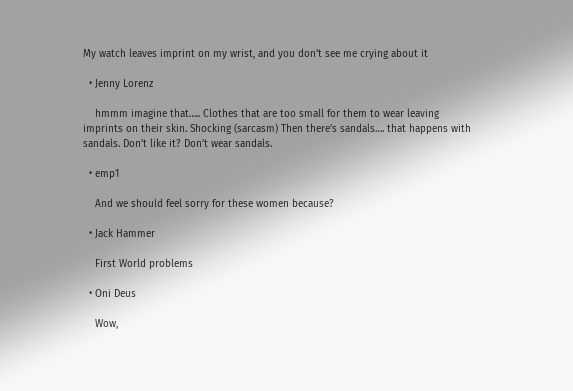My watch leaves imprint on my wrist, and you don’t see me crying about it

  • Jenny Lorenz

    hmmm imagine that….. Clothes that are too small for them to wear leaving imprints on their skin. Shocking (sarcasm) Then there’s sandals…. that happens with sandals. Don’t like it? Don’t wear sandals.

  • emp1

    And we should feel sorry for these women because?

  • Jack Hammer

    First World problems

  • Oni Deus

    Wow,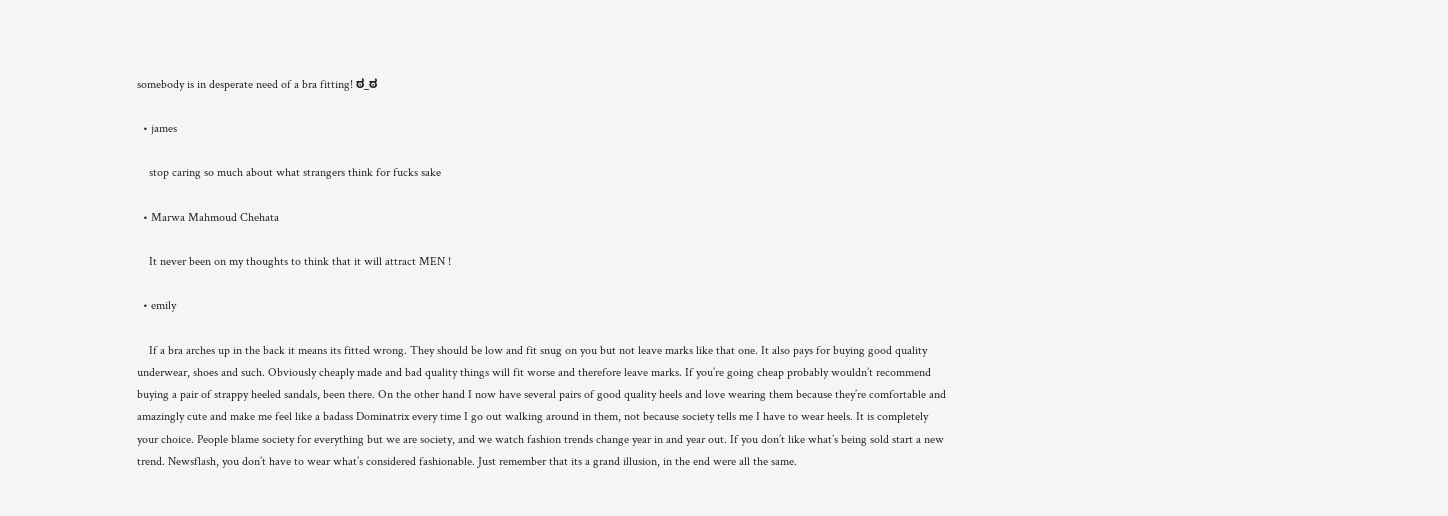somebody is in desperate need of a bra fitting! ಠ_ಠ

  • james

    stop caring so much about what strangers think for fucks sake

  • Marwa Mahmoud Chehata

    It never been on my thoughts to think that it will attract MEN !

  • emily

    If a bra arches up in the back it means its fitted wrong. They should be low and fit snug on you but not leave marks like that one. It also pays for buying good quality underwear, shoes and such. Obviously cheaply made and bad quality things will fit worse and therefore leave marks. If you’re going cheap probably wouldn’t recommend buying a pair of strappy heeled sandals, been there. On the other hand I now have several pairs of good quality heels and love wearing them because they’re comfortable and amazingly cute and make me feel like a badass Dominatrix every time I go out walking around in them, not because society tells me I have to wear heels. It is completely your choice. People blame society for everything but we are society, and we watch fashion trends change year in and year out. If you don’t like what’s being sold start a new trend. Newsflash, you don’t have to wear what’s considered fashionable. Just remember that its a grand illusion, in the end were all the same.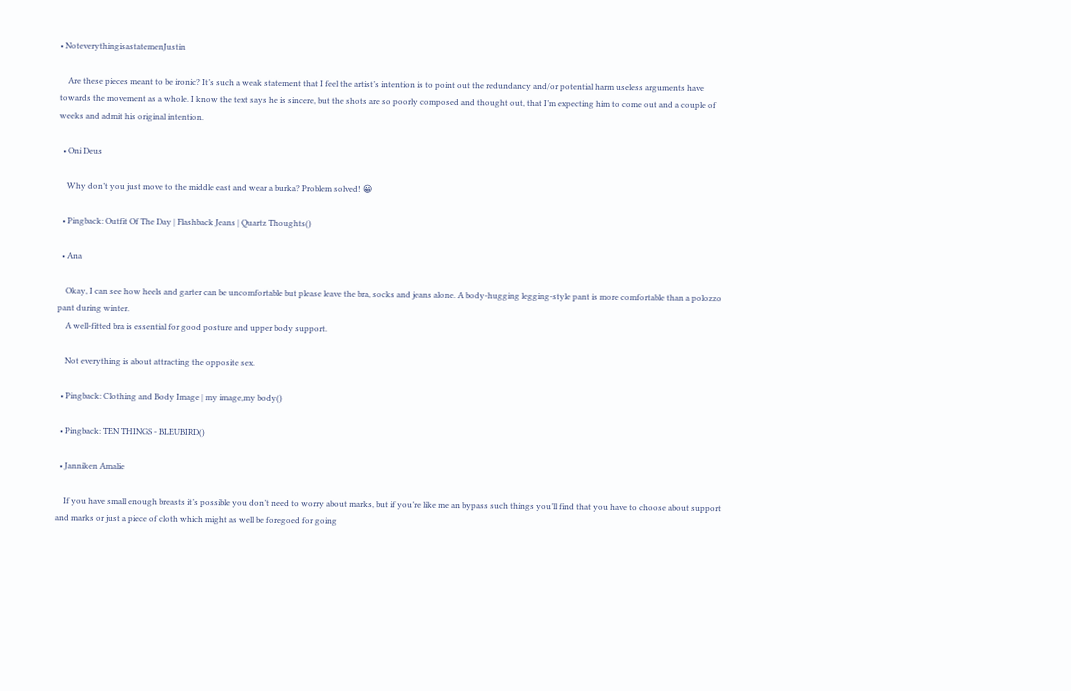• NoteverythingisastatemenJustin

    Are these pieces meant to be ironic? It’s such a weak statement that I feel the artist’s intention is to point out the redundancy and/or potential harm useless arguments have towards the movement as a whole. I know the text says he is sincere, but the shots are so poorly composed and thought out, that I’m expecting him to come out and a couple of weeks and admit his original intention.

  • Oni Deus

    Why don’t you just move to the middle east and wear a burka? Problem solved! 😀

  • Pingback: Outfit Of The Day | Flashback Jeans | Quartz Thoughts()

  • Ana

    Okay, I can see how heels and garter can be uncomfortable but please leave the bra, socks and jeans alone. A body-hugging legging-style pant is more comfortable than a polozzo pant during winter.
    A well-fitted bra is essential for good posture and upper body support.

    Not everything is about attracting the opposite sex.

  • Pingback: Clothing and Body Image | my image,my body()

  • Pingback: TEN THINGS - BLEUBIRD()

  • Janniken Amalie

    If you have small enough breasts it’s possible you don’t need to worry about marks, but if you’re like me an bypass such things you’ll find that you have to choose about support and marks or just a piece of cloth which might as well be foregoed for going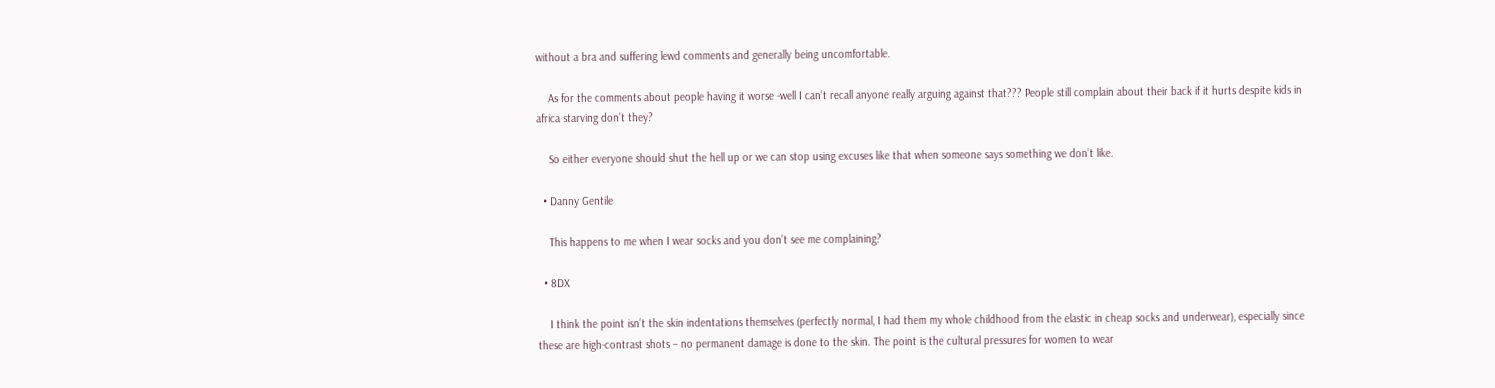without a bra and suffering lewd comments and generally being uncomfortable.

    As for the comments about people having it worse -well I can’t recall anyone really arguing against that??? People still complain about their back if it hurts despite kids in africa starving don’t they?

    So either everyone should shut the hell up or we can stop using excuses like that when someone says something we don’t like.

  • Danny Gentile

    This happens to me when I wear socks and you don’t see me complaining?

  • 8DX

    I think the point isn’t the skin indentations themselves (perfectly normal, I had them my whole childhood from the elastic in cheap socks and underwear), especially since these are high-contrast shots – no permanent damage is done to the skin. The point is the cultural pressures for women to wear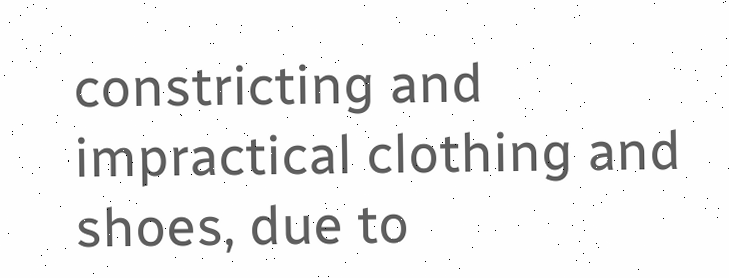constricting and impractical clothing and shoes, due to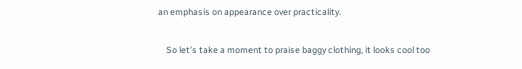an emphasis on appearance over practicality.

    So let’s take a moment to praise baggy clothing, it looks cool too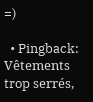=)

  • Pingback: Vêtements trop serrés,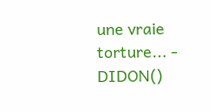une vraie torture... - DIDON()